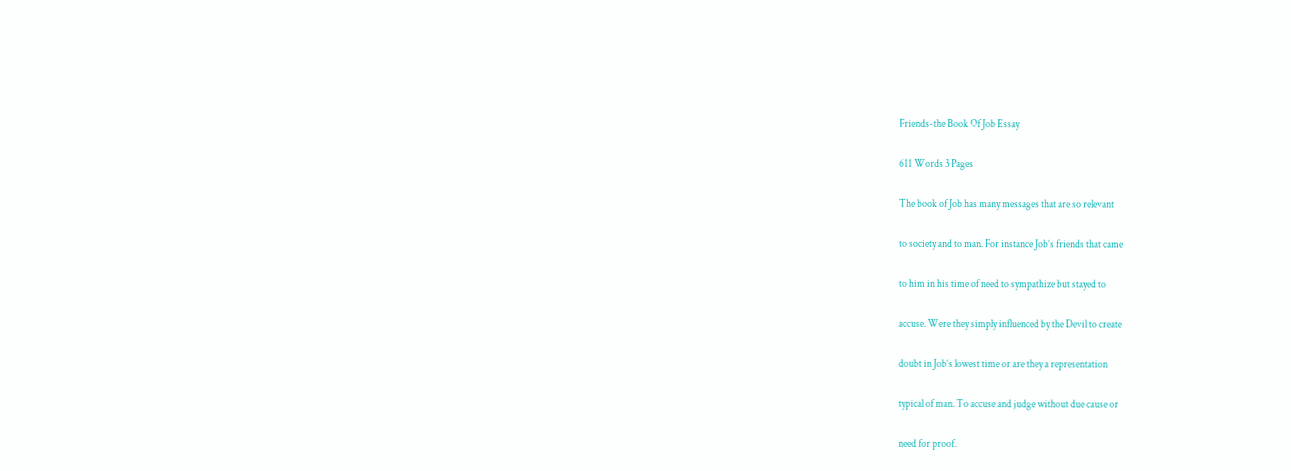Friends-the Book Of Job Essay

611 Words 3 Pages

The book of Job has many messages that are so relevant

to society and to man. For instance Job’s friends that came

to him in his time of need to sympathize but stayed to

accuse. Were they simply influenced by the Devil to create

doubt in Job’s lowest time or are they a representation

typical of man. To accuse and judge without due cause or

need for proof.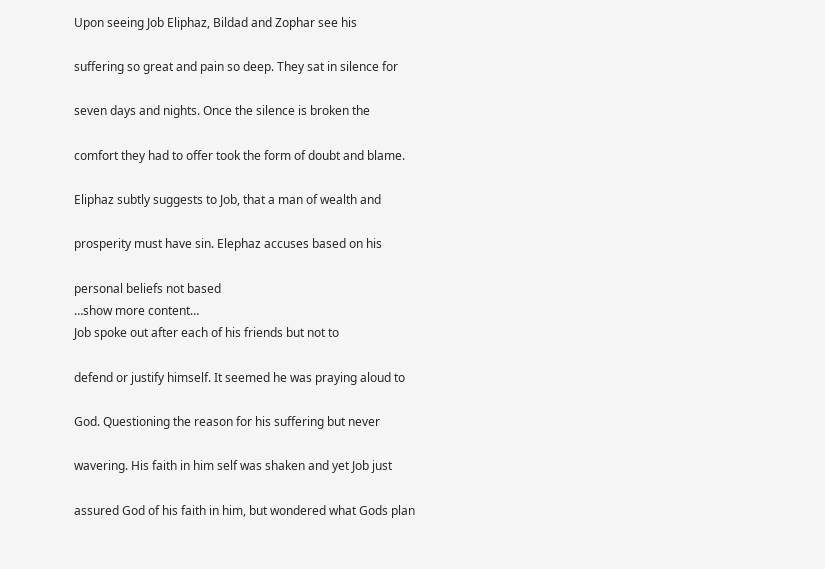Upon seeing Job Eliphaz, Bildad and Zophar see his

suffering so great and pain so deep. They sat in silence for

seven days and nights. Once the silence is broken the

comfort they had to offer took the form of doubt and blame.

Eliphaz subtly suggests to Job, that a man of wealth and

prosperity must have sin. Elephaz accuses based on his

personal beliefs not based
…show more content…
Job spoke out after each of his friends but not to

defend or justify himself. It seemed he was praying aloud to

God. Questioning the reason for his suffering but never

wavering. His faith in him self was shaken and yet Job just

assured God of his faith in him, but wondered what Gods plan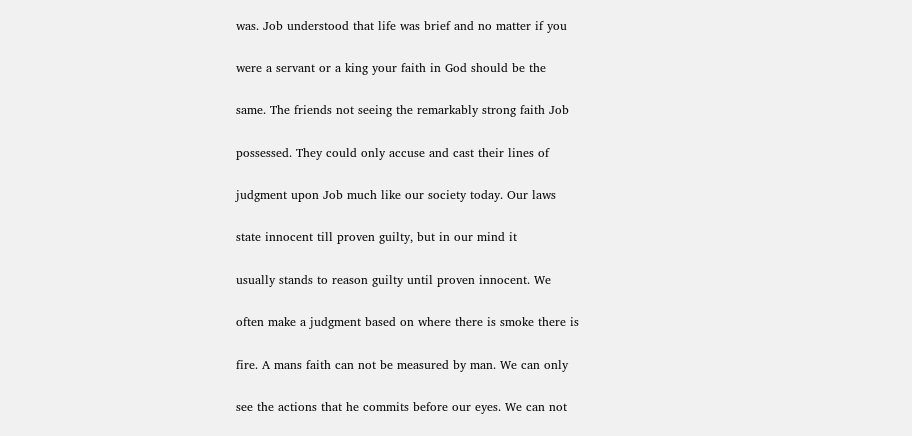was. Job understood that life was brief and no matter if you

were a servant or a king your faith in God should be the

same. The friends not seeing the remarkably strong faith Job

possessed. They could only accuse and cast their lines of

judgment upon Job much like our society today. Our laws

state innocent till proven guilty, but in our mind it

usually stands to reason guilty until proven innocent. We

often make a judgment based on where there is smoke there is

fire. A mans faith can not be measured by man. We can only

see the actions that he commits before our eyes. We can not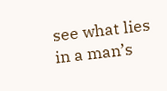see what lies in a man’s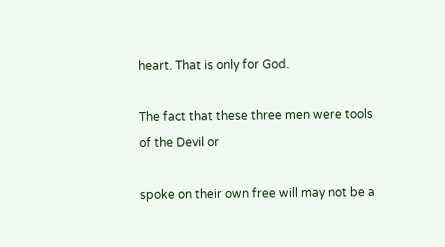heart. That is only for God.

The fact that these three men were tools of the Devil or

spoke on their own free will may not be a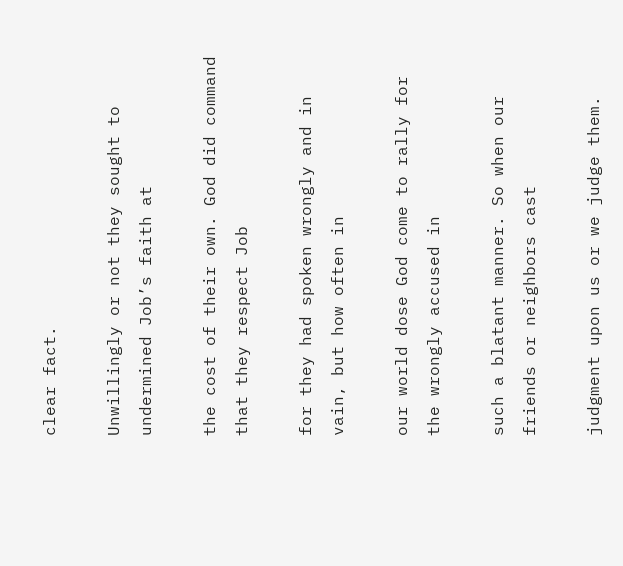clear fact.

Unwillingly or not they sought to undermined Job’s faith at

the cost of their own. God did command that they respect Job

for they had spoken wrongly and in vain, but how often in

our world dose God come to rally for the wrongly accused in

such a blatant manner. So when our friends or neighbors cast

judgment upon us or we judge them.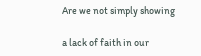Are we not simply showing

a lack of faith in our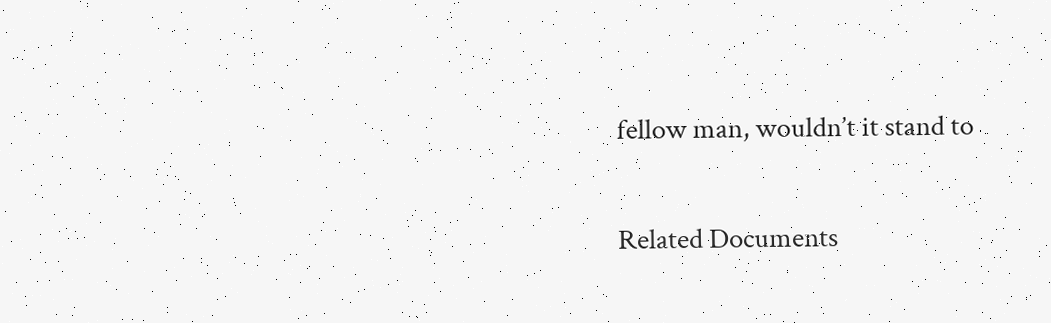fellow man, wouldn’t it stand to

Related Documents